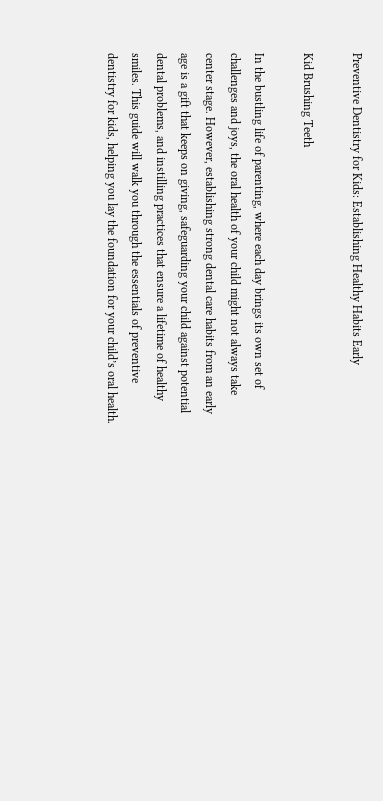Preventive Dentistry for Kids: Establishing Healthy Habits Early

Kid Brushing Teeth

In the bustling life of parenting, where each day brings its own set of challenges and joys, the oral health of your child might not always take center stage. However, establishing strong dental care habits from an early age is a gift that keeps on giving, safeguarding your child against potential dental problems, and instilling practices that ensure a lifetime of healthy smiles. This guide will walk you through the essentials of preventive dentistry for kids, helping you lay the foundation for your child’s oral health.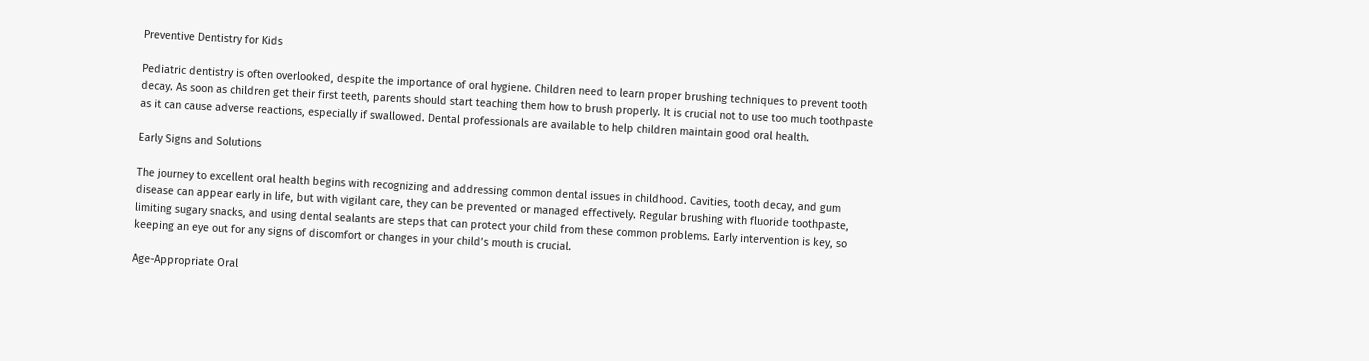Preventive Dentistry for Kids

Pediatric dentistry is often overlooked, despite the importance of oral hygiene. Children need to learn proper brushing techniques to prevent tooth decay. As soon as children get their first teeth, parents should start teaching them how to brush properly. It is crucial not to use too much toothpaste as it can cause adverse reactions, especially if swallowed. Dental professionals are available to help children maintain good oral health.

Early Signs and Solutions

The journey to excellent oral health begins with recognizing and addressing common dental issues in childhood. Cavities, tooth decay, and gum disease can appear early in life, but with vigilant care, they can be prevented or managed effectively. Regular brushing with fluoride toothpaste, limiting sugary snacks, and using dental sealants are steps that can protect your child from these common problems. Early intervention is key, so keeping an eye out for any signs of discomfort or changes in your child’s mouth is crucial.

Age-Appropriate Oral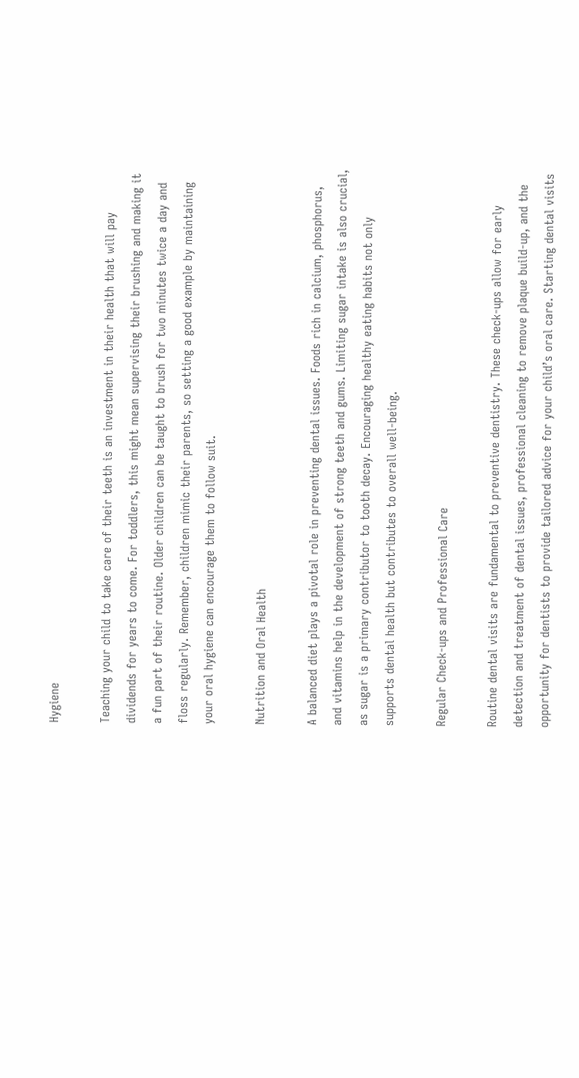Hygiene

Teaching your child to take care of their teeth is an investment in their health that will pay dividends for years to come. For toddlers, this might mean supervising their brushing and making it a fun part of their routine. Older children can be taught to brush for two minutes twice a day and floss regularly. Remember, children mimic their parents, so setting a good example by maintaining your oral hygiene can encourage them to follow suit.

Nutrition and Oral Health

A balanced diet plays a pivotal role in preventing dental issues. Foods rich in calcium, phosphorus, and vitamins help in the development of strong teeth and gums. Limiting sugar intake is also crucial, as sugar is a primary contributor to tooth decay. Encouraging healthy eating habits not only supports dental health but contributes to overall well-being.

Regular Check-ups and Professional Care

Routine dental visits are fundamental to preventive dentistry. These check-ups allow for early detection and treatment of dental issues, professional cleaning to remove plaque build-up, and the opportunity for dentists to provide tailored advice for your child’s oral care. Starting dental visits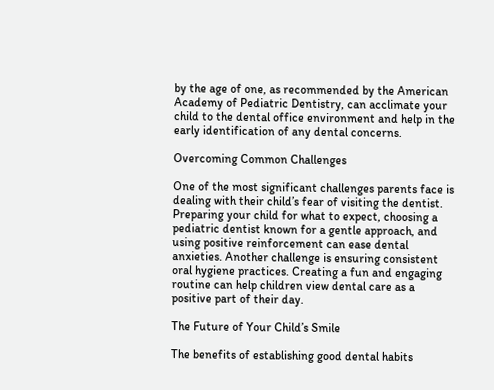by the age of one, as recommended by the American Academy of Pediatric Dentistry, can acclimate your child to the dental office environment and help in the early identification of any dental concerns.

Overcoming Common Challenges

One of the most significant challenges parents face is dealing with their child’s fear of visiting the dentist. Preparing your child for what to expect, choosing a pediatric dentist known for a gentle approach, and using positive reinforcement can ease dental anxieties. Another challenge is ensuring consistent oral hygiene practices. Creating a fun and engaging routine can help children view dental care as a positive part of their day.

The Future of Your Child’s Smile

The benefits of establishing good dental habits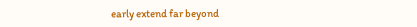early extend far beyond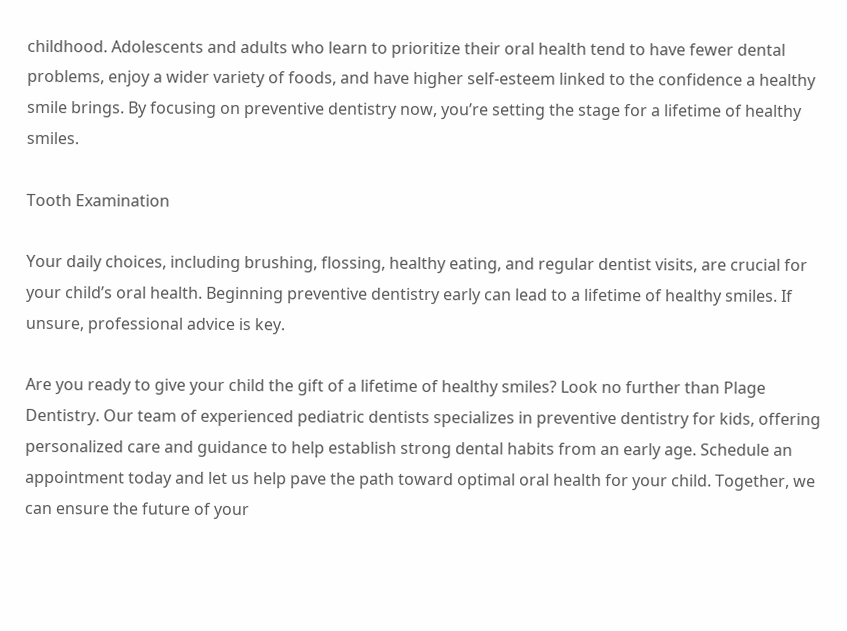childhood. Adolescents and adults who learn to prioritize their oral health tend to have fewer dental problems, enjoy a wider variety of foods, and have higher self-esteem linked to the confidence a healthy smile brings. By focusing on preventive dentistry now, you’re setting the stage for a lifetime of healthy smiles.

Tooth Examination

Your daily choices, including brushing, flossing, healthy eating, and regular dentist visits, are crucial for your child’s oral health. Beginning preventive dentistry early can lead to a lifetime of healthy smiles. If unsure, professional advice is key.

Are you ready to give your child the gift of a lifetime of healthy smiles? Look no further than Plage Dentistry. Our team of experienced pediatric dentists specializes in preventive dentistry for kids, offering personalized care and guidance to help establish strong dental habits from an early age. Schedule an appointment today and let us help pave the path toward optimal oral health for your child. Together, we can ensure the future of your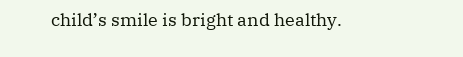child’s smile is bright and healthy.